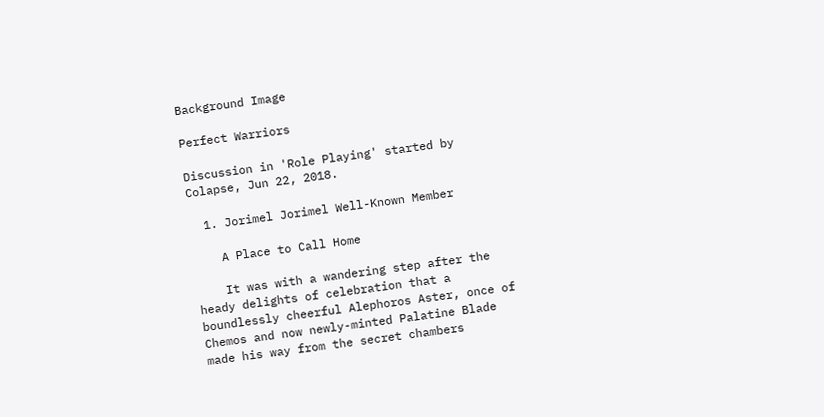Background Image

Perfect Warriors

Discussion in 'Role Playing' started by Colapse, Jun 22, 2018.

  1. Jorimel Jorimel Well-Known Member

    A Place to Call Home

    It was with a wandering step after the heady delights of celebration that a boundlessly cheerful Alephoros Aster, once of Chemos and now newly-minted Palatine Blade made his way from the secret chambers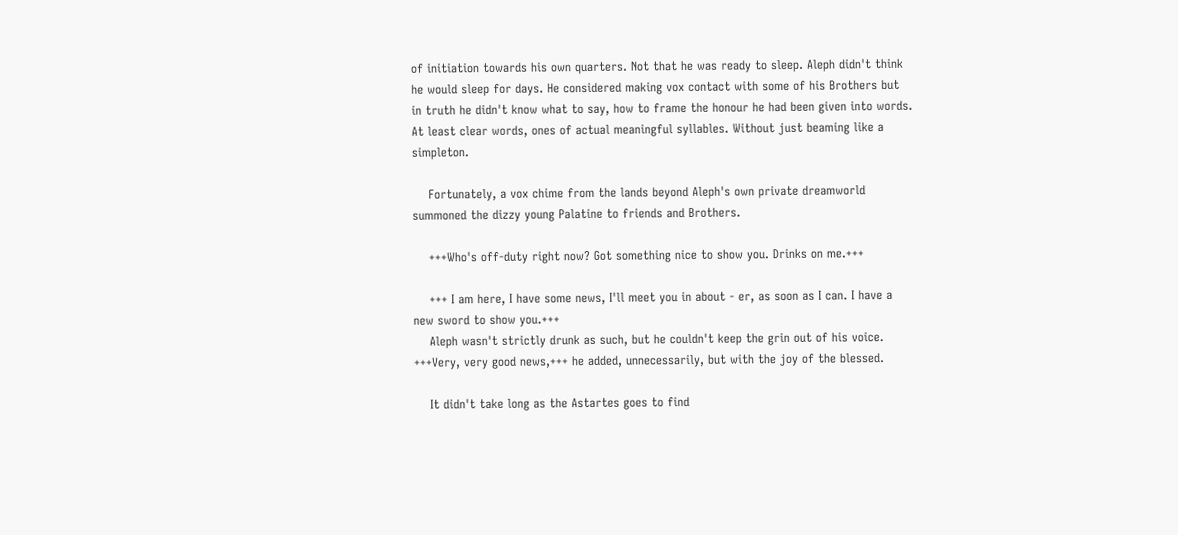of initiation towards his own quarters. Not that he was ready to sleep. Aleph didn't think he would sleep for days. He considered making vox contact with some of his Brothers but in truth he didn't know what to say, how to frame the honour he had been given into words. At least clear words, ones of actual meaningful syllables. Without just beaming like a simpleton.

    Fortunately, a vox chime from the lands beyond Aleph's own private dreamworld summoned the dizzy young Palatine to friends and Brothers.

    +++Who's off-duty right now? Got something nice to show you. Drinks on me.+++

    +++ I am here, I have some news, I'll meet you in about - er, as soon as I can. I have a new sword to show you.+++
    Aleph wasn't strictly drunk as such, but he couldn't keep the grin out of his voice. +++Very, very good news,+++ he added, unnecessarily, but with the joy of the blessed.

    It didn't take long as the Astartes goes to find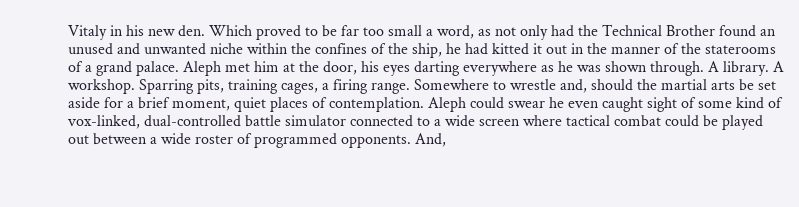Vitaly in his new den. Which proved to be far too small a word, as not only had the Technical Brother found an unused and unwanted niche within the confines of the ship, he had kitted it out in the manner of the staterooms of a grand palace. Aleph met him at the door, his eyes darting everywhere as he was shown through. A library. A workshop. Sparring pits, training cages, a firing range. Somewhere to wrestle and, should the martial arts be set aside for a brief moment, quiet places of contemplation. Aleph could swear he even caught sight of some kind of vox-linked, dual-controlled battle simulator connected to a wide screen where tactical combat could be played out between a wide roster of programmed opponents. And,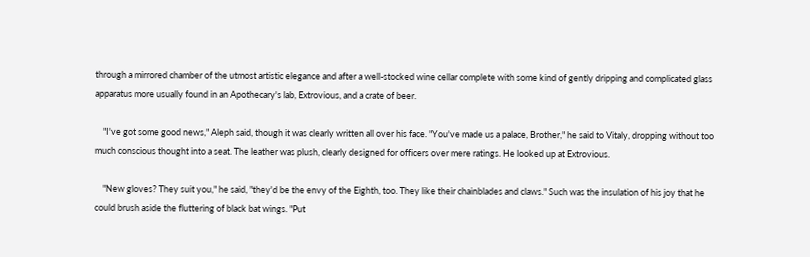through a mirrored chamber of the utmost artistic elegance and after a well-stocked wine cellar complete with some kind of gently dripping and complicated glass apparatus more usually found in an Apothecary's lab, Extrovious, and a crate of beer.

    "I've got some good news," Aleph said, though it was clearly written all over his face. "You've made us a palace, Brother," he said to Vitaly, dropping without too much conscious thought into a seat. The leather was plush, clearly designed for officers over mere ratings. He looked up at Extrovious.

    "New gloves? They suit you," he said, "they'd be the envy of the Eighth, too. They like their chainblades and claws." Such was the insulation of his joy that he could brush aside the fluttering of black bat wings. "Put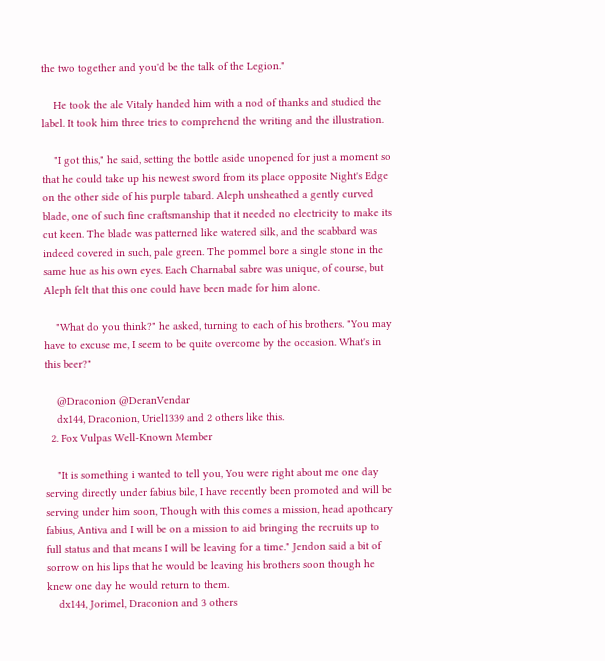the two together and you'd be the talk of the Legion."

    He took the ale Vitaly handed him with a nod of thanks and studied the label. It took him three tries to comprehend the writing and the illustration.

    "I got this," he said, setting the bottle aside unopened for just a moment so that he could take up his newest sword from its place opposite Night's Edge on the other side of his purple tabard. Aleph unsheathed a gently curved blade, one of such fine craftsmanship that it needed no electricity to make its cut keen. The blade was patterned like watered silk, and the scabbard was indeed covered in such, pale green. The pommel bore a single stone in the same hue as his own eyes. Each Charnabal sabre was unique, of course, but Aleph felt that this one could have been made for him alone.

    "What do you think?" he asked, turning to each of his brothers. "You may have to excuse me, I seem to be quite overcome by the occasion. What's in this beer?"

    @Draconion @DeranVendar
    dx144, Draconion, Uriel1339 and 2 others like this.
  2. Fox Vulpas Well-Known Member

    "It is something i wanted to tell you, You were right about me one day serving directly under fabius bile, I have recently been promoted and will be serving under him soon, Though with this comes a mission, head apothcary fabius, Antiva and I will be on a mission to aid bringing the recruits up to full status and that means I will be leaving for a time." Jendon said a bit of sorrow on his lips that he would be leaving his brothers soon though he knew one day he would return to them.
    dx144, Jorimel, Draconion and 3 others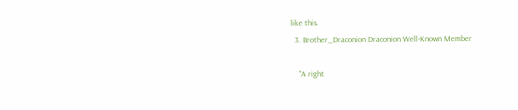like this.
  3. Brother_Draconion Draconion Well-Known Member

    "A right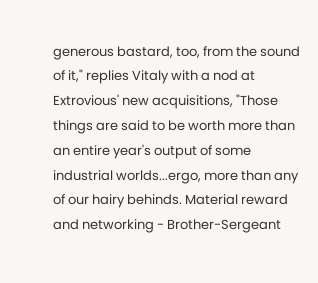generous bastard, too, from the sound of it," replies Vitaly with a nod at Extrovious' new acquisitions, "Those things are said to be worth more than an entire year's output of some industrial worlds...ergo, more than any of our hairy behinds. Material reward and networking - Brother-Sergeant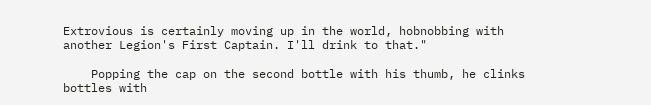Extrovious is certainly moving up in the world, hobnobbing with another Legion's First Captain. I'll drink to that."

    Popping the cap on the second bottle with his thumb, he clinks bottles with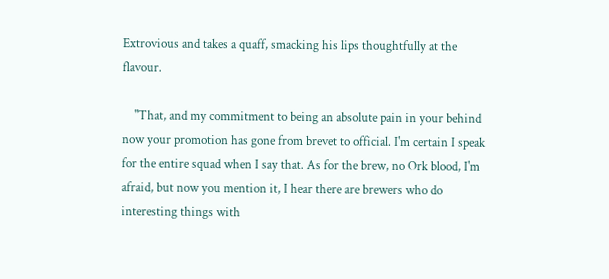Extrovious and takes a quaff, smacking his lips thoughtfully at the flavour.

    "That, and my commitment to being an absolute pain in your behind now your promotion has gone from brevet to official. I'm certain I speak for the entire squad when I say that. As for the brew, no Ork blood, I'm afraid, but now you mention it, I hear there are brewers who do interesting things with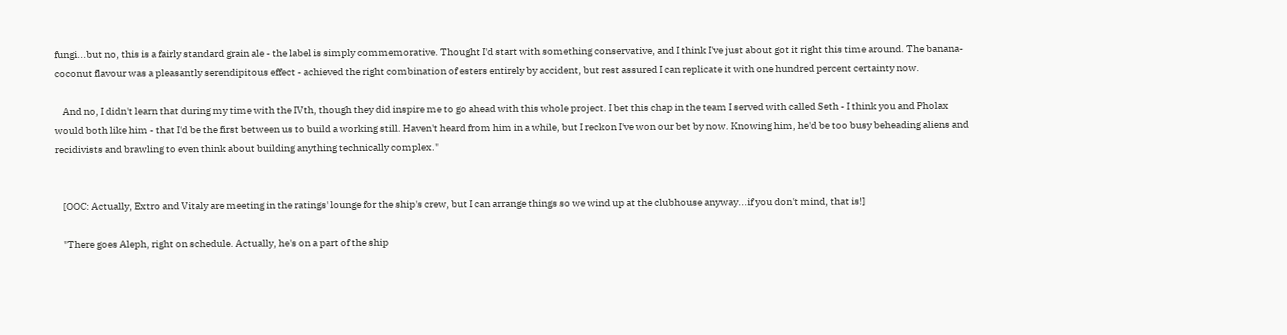fungi...but no, this is a fairly standard grain ale - the label is simply commemorative. Thought I'd start with something conservative, and I think I've just about got it right this time around. The banana-coconut flavour was a pleasantly serendipitous effect - achieved the right combination of esters entirely by accident, but rest assured I can replicate it with one hundred percent certainty now.

    And no, I didn't learn that during my time with the IVth, though they did inspire me to go ahead with this whole project. I bet this chap in the team I served with called Seth - I think you and Pholax would both like him - that I'd be the first between us to build a working still. Haven't heard from him in a while, but I reckon I've won our bet by now. Knowing him, he'd be too busy beheading aliens and recidivists and brawling to even think about building anything technically complex."


    [OOC: Actually, Extro and Vitaly are meeting in the ratings' lounge for the ship's crew, but I can arrange things so we wind up at the clubhouse anyway...if you don't mind, that is!]

    "There goes Aleph, right on schedule. Actually, he's on a part of the ship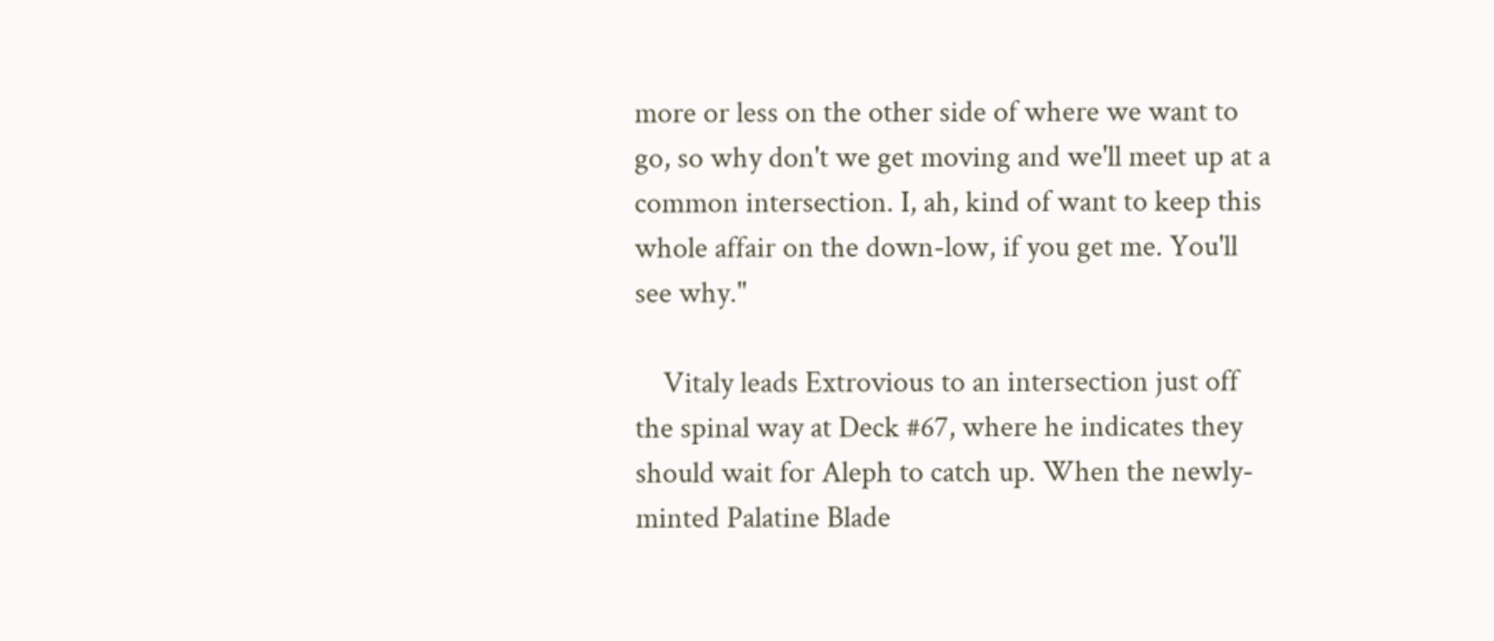more or less on the other side of where we want to go, so why don't we get moving and we'll meet up at a common intersection. I, ah, kind of want to keep this whole affair on the down-low, if you get me. You'll see why."

    Vitaly leads Extrovious to an intersection just off the spinal way at Deck #67, where he indicates they should wait for Aleph to catch up. When the newly-minted Palatine Blade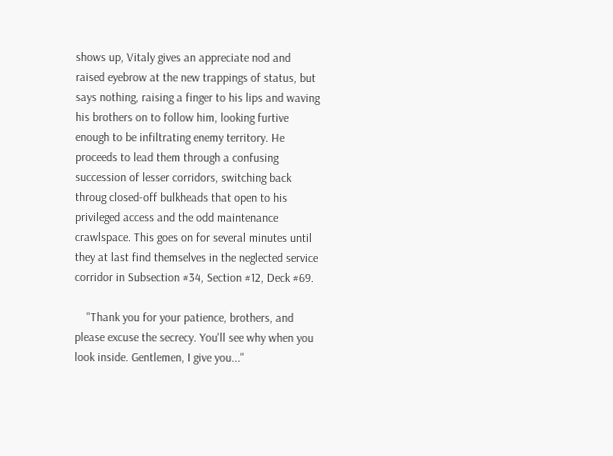shows up, Vitaly gives an appreciate nod and raised eyebrow at the new trappings of status, but says nothing, raising a finger to his lips and waving his brothers on to follow him, looking furtive enough to be infiltrating enemy territory. He proceeds to lead them through a confusing succession of lesser corridors, switching back throug closed-off bulkheads that open to his privileged access and the odd maintenance crawlspace. This goes on for several minutes until they at last find themselves in the neglected service corridor in Subsection #34, Section #12, Deck #69.

    "Thank you for your patience, brothers, and please excuse the secrecy. You'll see why when you look inside. Gentlemen, I give you..."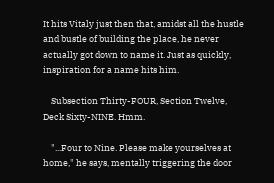It hits Vitaly just then that, amidst all the hustle and bustle of building the place, he never actually got down to name it. Just as quickly, inspiration for a name hits him.

    Subsection Thirty-FOUR, Section Twelve, Deck Sixty-NINE. Hmm.

    "...Four to Nine. Please make yourselves at home," he says, mentally triggering the door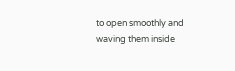to open smoothly and waving them inside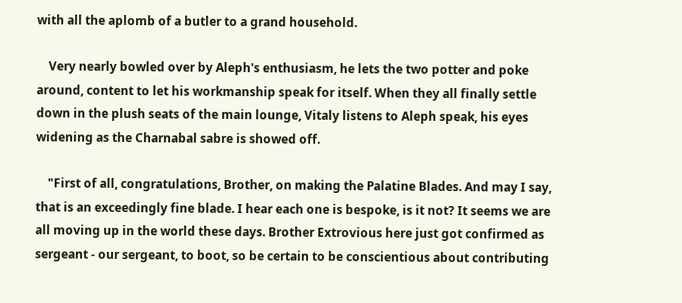with all the aplomb of a butler to a grand household.

    Very nearly bowled over by Aleph's enthusiasm, he lets the two potter and poke around, content to let his workmanship speak for itself. When they all finally settle down in the plush seats of the main lounge, Vitaly listens to Aleph speak, his eyes widening as the Charnabal sabre is showed off.

    "First of all, congratulations, Brother, on making the Palatine Blades. And may I say, that is an exceedingly fine blade. I hear each one is bespoke, is it not? It seems we are all moving up in the world these days. Brother Extrovious here just got confirmed as sergeant - our sergeant, to boot, so be certain to be conscientious about contributing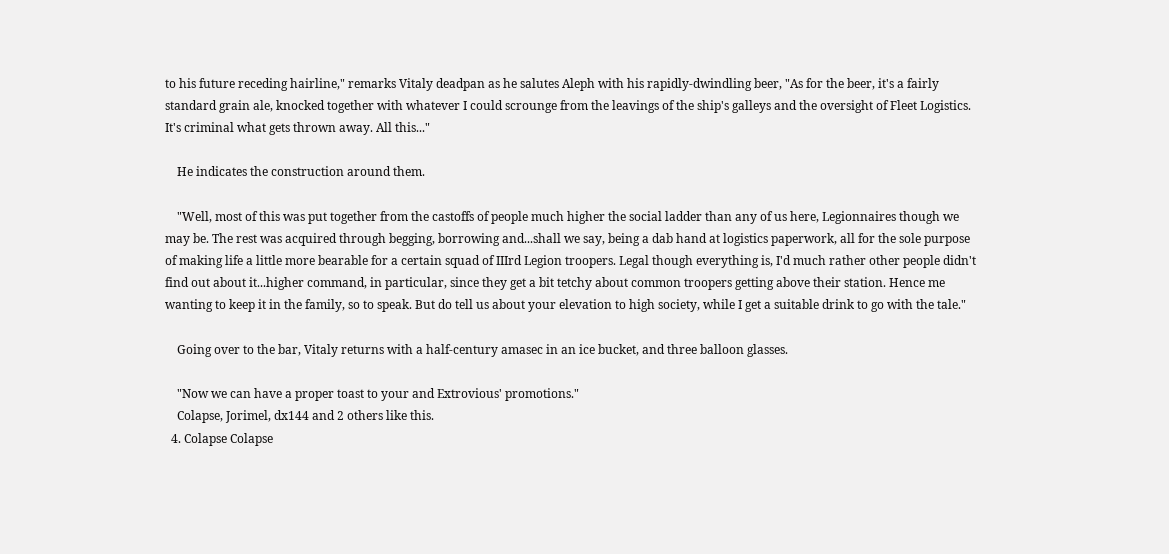to his future receding hairline," remarks Vitaly deadpan as he salutes Aleph with his rapidly-dwindling beer, "As for the beer, it's a fairly standard grain ale, knocked together with whatever I could scrounge from the leavings of the ship's galleys and the oversight of Fleet Logistics. It's criminal what gets thrown away. All this..."

    He indicates the construction around them.

    "Well, most of this was put together from the castoffs of people much higher the social ladder than any of us here, Legionnaires though we may be. The rest was acquired through begging, borrowing and...shall we say, being a dab hand at logistics paperwork, all for the sole purpose of making life a little more bearable for a certain squad of IIIrd Legion troopers. Legal though everything is, I'd much rather other people didn't find out about it...higher command, in particular, since they get a bit tetchy about common troopers getting above their station. Hence me wanting to keep it in the family, so to speak. But do tell us about your elevation to high society, while I get a suitable drink to go with the tale."

    Going over to the bar, Vitaly returns with a half-century amasec in an ice bucket, and three balloon glasses.

    "Now we can have a proper toast to your and Extrovious' promotions."
    Colapse, Jorimel, dx144 and 2 others like this.
  4. Colapse Colapse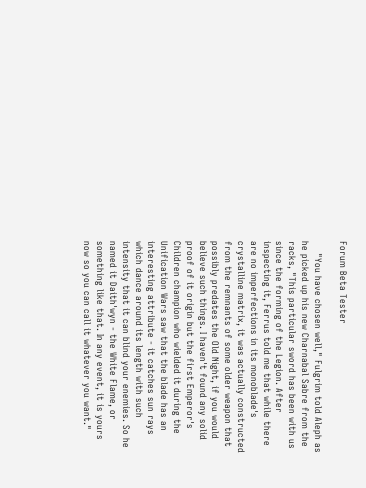Forum Beta Tester

    "You have chosen well," Fulgrim told Aleph as he picked up his new Charnabal Sabre from the racks, "This particular sword has been with us since the forming of the Legion. After inspecting it, Ferrus told me that while there are no imperfections in its monoblade's crystalline matrix, it was actually constructed from the remnants of some older weapon that possibly predates the Old Night, if you would believe such things. I haven't found any solid proof of it origin but the first Emperor's Children champion who wielded it during the Unification Wars saw that the blade has an interesting attribute - it catches sun rays which dance around its length with such intensity that it can blind your enemies. So he named it Daith'wyn - the White Flame, or something like that. In any event, it is yours now so you can call it whatever you want."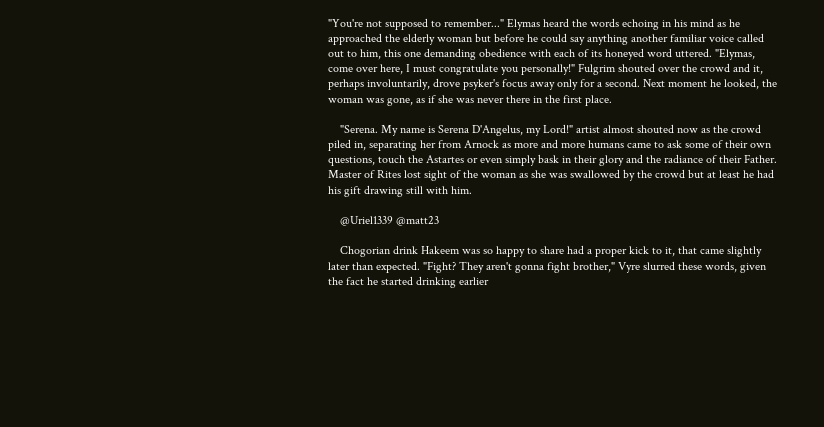"You're not supposed to remember..." Elymas heard the words echoing in his mind as he approached the elderly woman but before he could say anything another familiar voice called out to him, this one demanding obedience with each of its honeyed word uttered. "Elymas, come over here, I must congratulate you personally!" Fulgrim shouted over the crowd and it, perhaps involuntarily, drove psyker's focus away only for a second. Next moment he looked, the woman was gone, as if she was never there in the first place.

    "Serena. My name is Serena D'Angelus, my Lord!" artist almost shouted now as the crowd piled in, separating her from Arnock as more and more humans came to ask some of their own questions, touch the Astartes or even simply bask in their glory and the radiance of their Father. Master of Rites lost sight of the woman as she was swallowed by the crowd but at least he had his gift drawing still with him.

    @Uriel1339 @matt23

    Chogorian drink Hakeem was so happy to share had a proper kick to it, that came slightly later than expected. "Fight? They aren't gonna fight brother," Vyre slurred these words, given the fact he started drinking earlier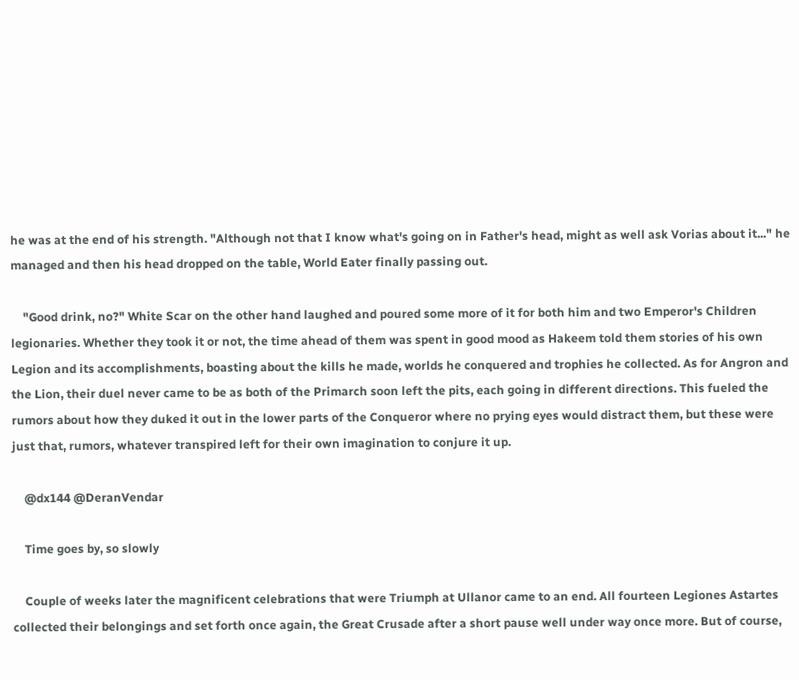he was at the end of his strength. "Although not that I know what's going on in Father's head, might as well ask Vorias about it..." he managed and then his head dropped on the table, World Eater finally passing out.

    "Good drink, no?" White Scar on the other hand laughed and poured some more of it for both him and two Emperor's Children legionaries. Whether they took it or not, the time ahead of them was spent in good mood as Hakeem told them stories of his own Legion and its accomplishments, boasting about the kills he made, worlds he conquered and trophies he collected. As for Angron and the Lion, their duel never came to be as both of the Primarch soon left the pits, each going in different directions. This fueled the rumors about how they duked it out in the lower parts of the Conqueror where no prying eyes would distract them, but these were just that, rumors, whatever transpired left for their own imagination to conjure it up.

    @dx144 @DeranVendar

    Time goes by, so slowly

    Couple of weeks later the magnificent celebrations that were Triumph at Ullanor came to an end. All fourteen Legiones Astartes collected their belongings and set forth once again, the Great Crusade after a short pause well under way once more. But of course,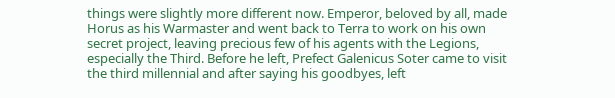things were slightly more different now. Emperor, beloved by all, made Horus as his Warmaster and went back to Terra to work on his own secret project, leaving precious few of his agents with the Legions, especially the Third. Before he left, Prefect Galenicus Soter came to visit the third millennial and after saying his goodbyes, left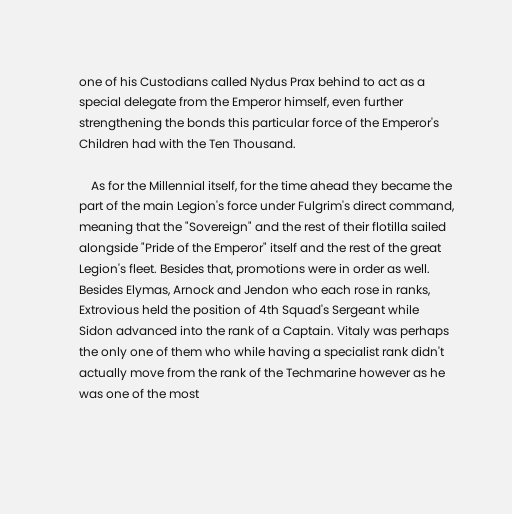one of his Custodians called Nydus Prax behind to act as a special delegate from the Emperor himself, even further strengthening the bonds this particular force of the Emperor's Children had with the Ten Thousand.

    As for the Millennial itself, for the time ahead they became the part of the main Legion's force under Fulgrim's direct command, meaning that the "Sovereign" and the rest of their flotilla sailed alongside "Pride of the Emperor" itself and the rest of the great Legion's fleet. Besides that, promotions were in order as well. Besides Elymas, Arnock and Jendon who each rose in ranks, Extrovious held the position of 4th Squad's Sergeant while Sidon advanced into the rank of a Captain. Vitaly was perhaps the only one of them who while having a specialist rank didn't actually move from the rank of the Techmarine however as he was one of the most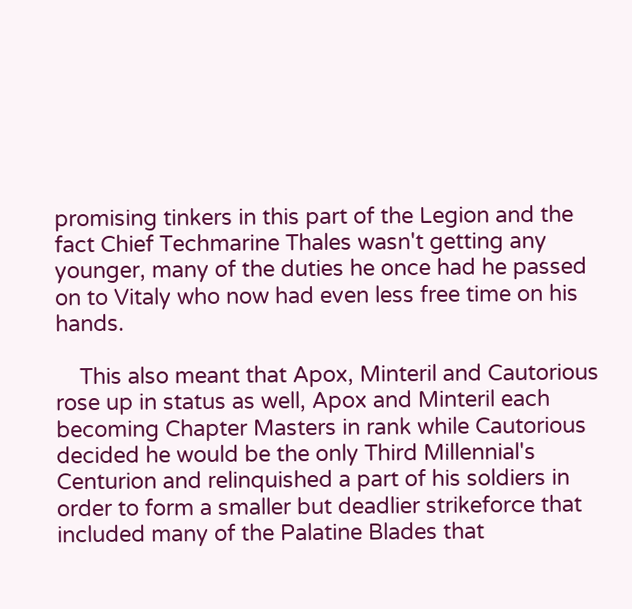promising tinkers in this part of the Legion and the fact Chief Techmarine Thales wasn't getting any younger, many of the duties he once had he passed on to Vitaly who now had even less free time on his hands.

    This also meant that Apox, Minteril and Cautorious rose up in status as well, Apox and Minteril each becoming Chapter Masters in rank while Cautorious decided he would be the only Third Millennial's Centurion and relinquished a part of his soldiers in order to form a smaller but deadlier strikeforce that included many of the Palatine Blades that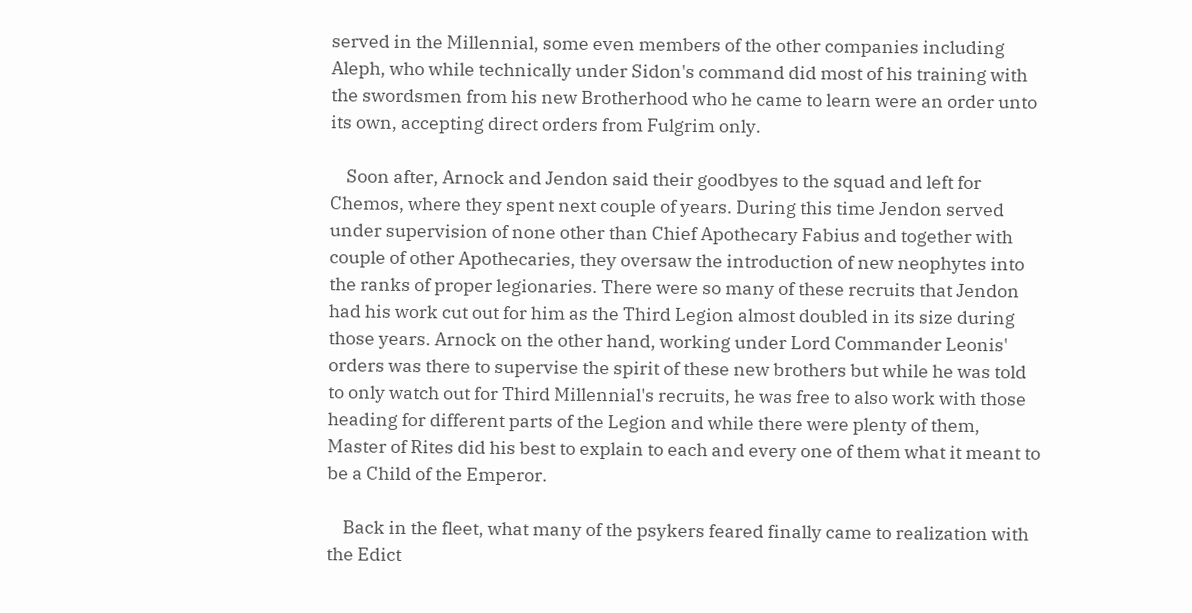served in the Millennial, some even members of the other companies including Aleph, who while technically under Sidon's command did most of his training with the swordsmen from his new Brotherhood who he came to learn were an order unto its own, accepting direct orders from Fulgrim only.

    Soon after, Arnock and Jendon said their goodbyes to the squad and left for Chemos, where they spent next couple of years. During this time Jendon served under supervision of none other than Chief Apothecary Fabius and together with couple of other Apothecaries, they oversaw the introduction of new neophytes into the ranks of proper legionaries. There were so many of these recruits that Jendon had his work cut out for him as the Third Legion almost doubled in its size during those years. Arnock on the other hand, working under Lord Commander Leonis' orders was there to supervise the spirit of these new brothers but while he was told to only watch out for Third Millennial's recruits, he was free to also work with those heading for different parts of the Legion and while there were plenty of them, Master of Rites did his best to explain to each and every one of them what it meant to be a Child of the Emperor.

    Back in the fleet, what many of the psykers feared finally came to realization with the Edict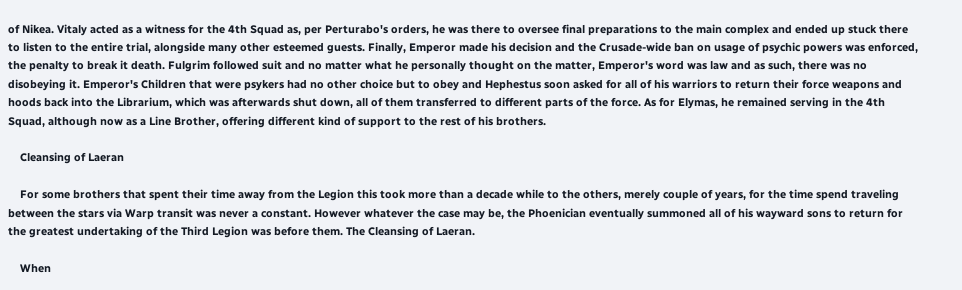of Nikea. Vitaly acted as a witness for the 4th Squad as, per Perturabo's orders, he was there to oversee final preparations to the main complex and ended up stuck there to listen to the entire trial, alongside many other esteemed guests. Finally, Emperor made his decision and the Crusade-wide ban on usage of psychic powers was enforced, the penalty to break it death. Fulgrim followed suit and no matter what he personally thought on the matter, Emperor's word was law and as such, there was no disobeying it. Emperor's Children that were psykers had no other choice but to obey and Hephestus soon asked for all of his warriors to return their force weapons and hoods back into the Librarium, which was afterwards shut down, all of them transferred to different parts of the force. As for Elymas, he remained serving in the 4th Squad, although now as a Line Brother, offering different kind of support to the rest of his brothers.

    Cleansing of Laeran

    For some brothers that spent their time away from the Legion this took more than a decade while to the others, merely couple of years, for the time spend traveling between the stars via Warp transit was never a constant. However whatever the case may be, the Phoenician eventually summoned all of his wayward sons to return for the greatest undertaking of the Third Legion was before them. The Cleansing of Laeran.

    When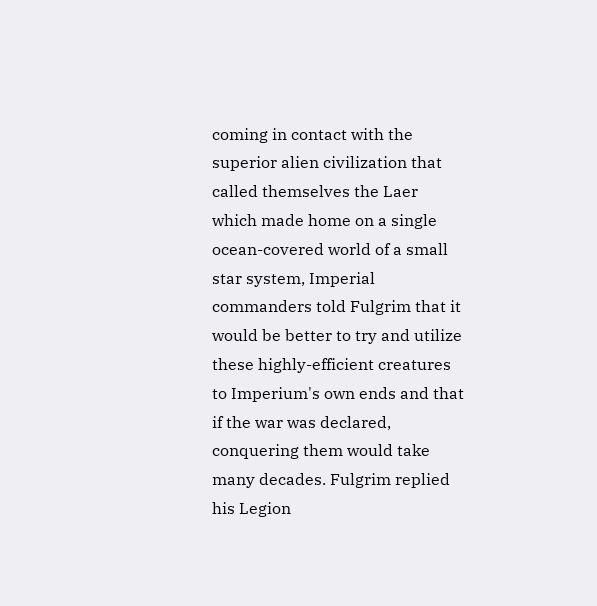coming in contact with the superior alien civilization that called themselves the Laer which made home on a single ocean-covered world of a small star system, Imperial commanders told Fulgrim that it would be better to try and utilize these highly-efficient creatures to Imperium's own ends and that if the war was declared, conquering them would take many decades. Fulgrim replied his Legion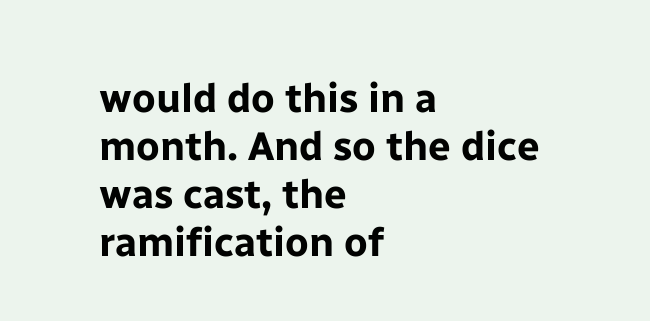would do this in a month. And so the dice was cast, the ramification of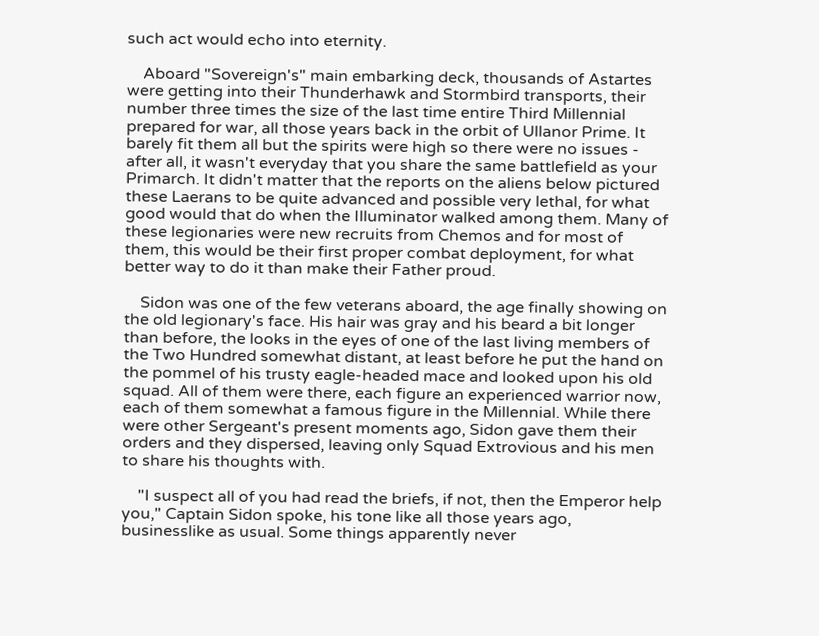such act would echo into eternity.

    Aboard "Sovereign's" main embarking deck, thousands of Astartes were getting into their Thunderhawk and Stormbird transports, their number three times the size of the last time entire Third Millennial prepared for war, all those years back in the orbit of Ullanor Prime. It barely fit them all but the spirits were high so there were no issues - after all, it wasn't everyday that you share the same battlefield as your Primarch. It didn't matter that the reports on the aliens below pictured these Laerans to be quite advanced and possible very lethal, for what good would that do when the Illuminator walked among them. Many of these legionaries were new recruits from Chemos and for most of them, this would be their first proper combat deployment, for what better way to do it than make their Father proud.

    Sidon was one of the few veterans aboard, the age finally showing on the old legionary's face. His hair was gray and his beard a bit longer than before, the looks in the eyes of one of the last living members of the Two Hundred somewhat distant, at least before he put the hand on the pommel of his trusty eagle-headed mace and looked upon his old squad. All of them were there, each figure an experienced warrior now, each of them somewhat a famous figure in the Millennial. While there were other Sergeant's present moments ago, Sidon gave them their orders and they dispersed, leaving only Squad Extrovious and his men to share his thoughts with.

    "I suspect all of you had read the briefs, if not, then the Emperor help you," Captain Sidon spoke, his tone like all those years ago, businesslike as usual. Some things apparently never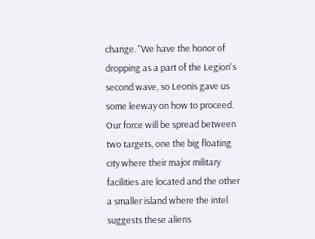change. "We have the honor of dropping as a part of the Legion's second wave, so Leonis gave us some leeway on how to proceed. Our force will be spread between two targets, one the big floating city where their major military facilities are located and the other a smaller island where the intel suggests these aliens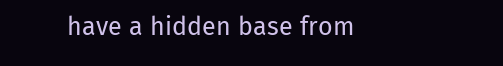have a hidden base from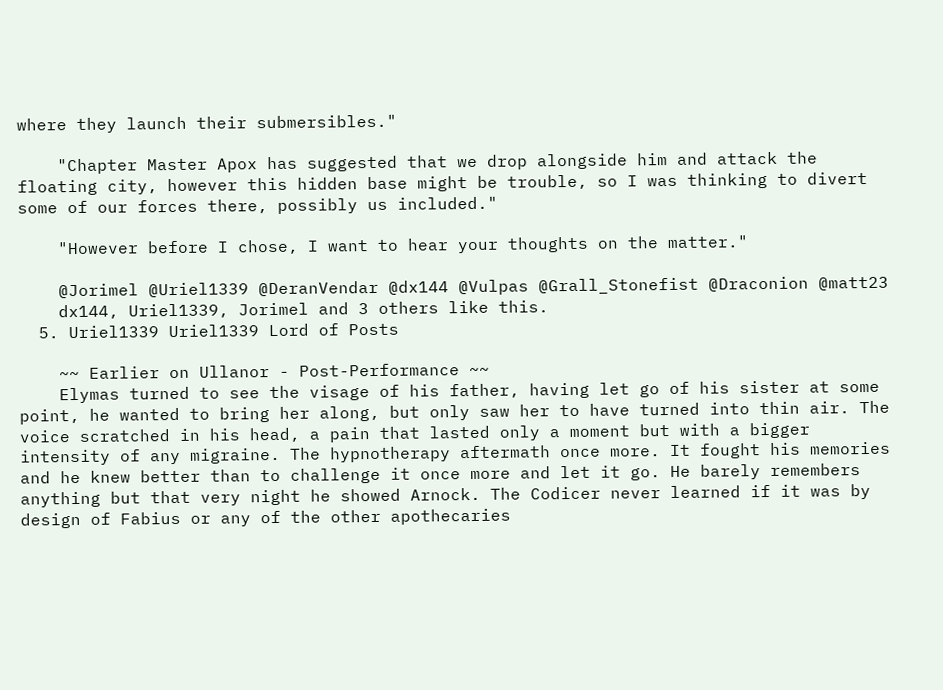where they launch their submersibles."

    "Chapter Master Apox has suggested that we drop alongside him and attack the floating city, however this hidden base might be trouble, so I was thinking to divert some of our forces there, possibly us included."

    "However before I chose, I want to hear your thoughts on the matter."

    @Jorimel @Uriel1339 @DeranVendar @dx144 @Vulpas @Grall_Stonefist @Draconion @matt23
    dx144, Uriel1339, Jorimel and 3 others like this.
  5. Uriel1339 Uriel1339 Lord of Posts

    ~~ Earlier on Ullanor - Post-Performance ~~
    Elymas turned to see the visage of his father, having let go of his sister at some point, he wanted to bring her along, but only saw her to have turned into thin air. The voice scratched in his head, a pain that lasted only a moment but with a bigger intensity of any migraine. The hypnotherapy aftermath once more. It fought his memories and he knew better than to challenge it once more and let it go. He barely remembers anything but that very night he showed Arnock. The Codicer never learned if it was by design of Fabius or any of the other apothecaries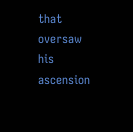that oversaw his ascension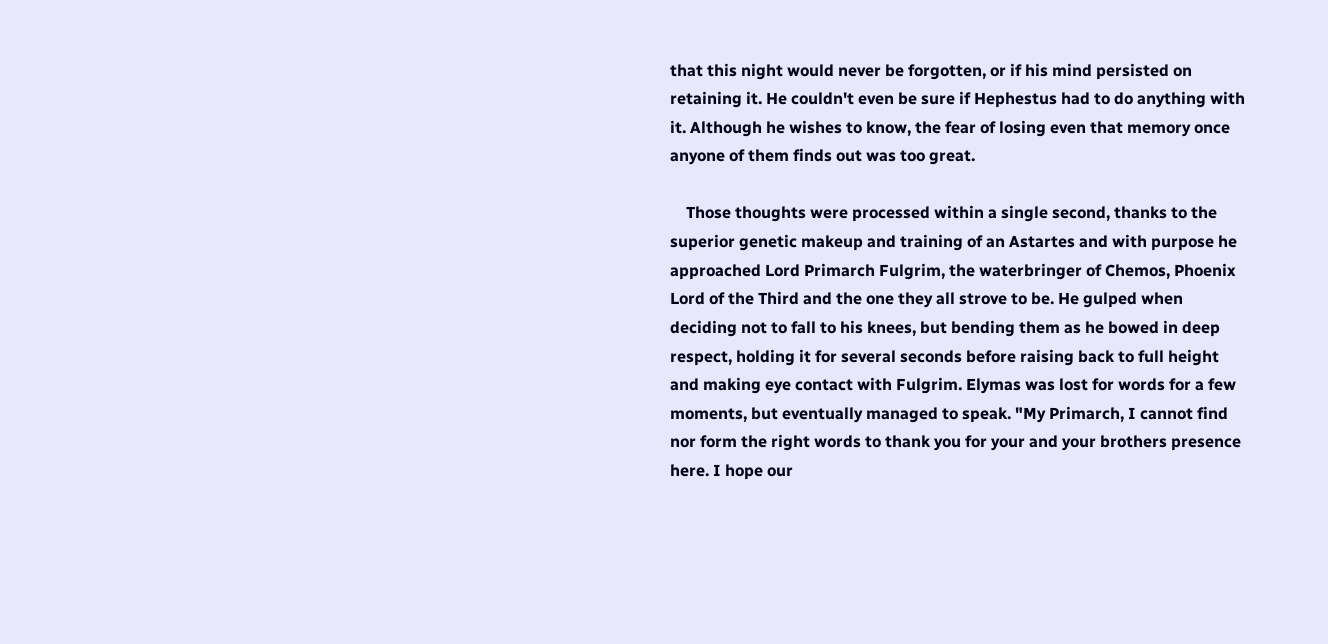that this night would never be forgotten, or if his mind persisted on retaining it. He couldn't even be sure if Hephestus had to do anything with it. Although he wishes to know, the fear of losing even that memory once anyone of them finds out was too great.

    Those thoughts were processed within a single second, thanks to the superior genetic makeup and training of an Astartes and with purpose he approached Lord Primarch Fulgrim, the waterbringer of Chemos, Phoenix Lord of the Third and the one they all strove to be. He gulped when deciding not to fall to his knees, but bending them as he bowed in deep respect, holding it for several seconds before raising back to full height and making eye contact with Fulgrim. Elymas was lost for words for a few moments, but eventually managed to speak. "My Primarch, I cannot find nor form the right words to thank you for your and your brothers presence here. I hope our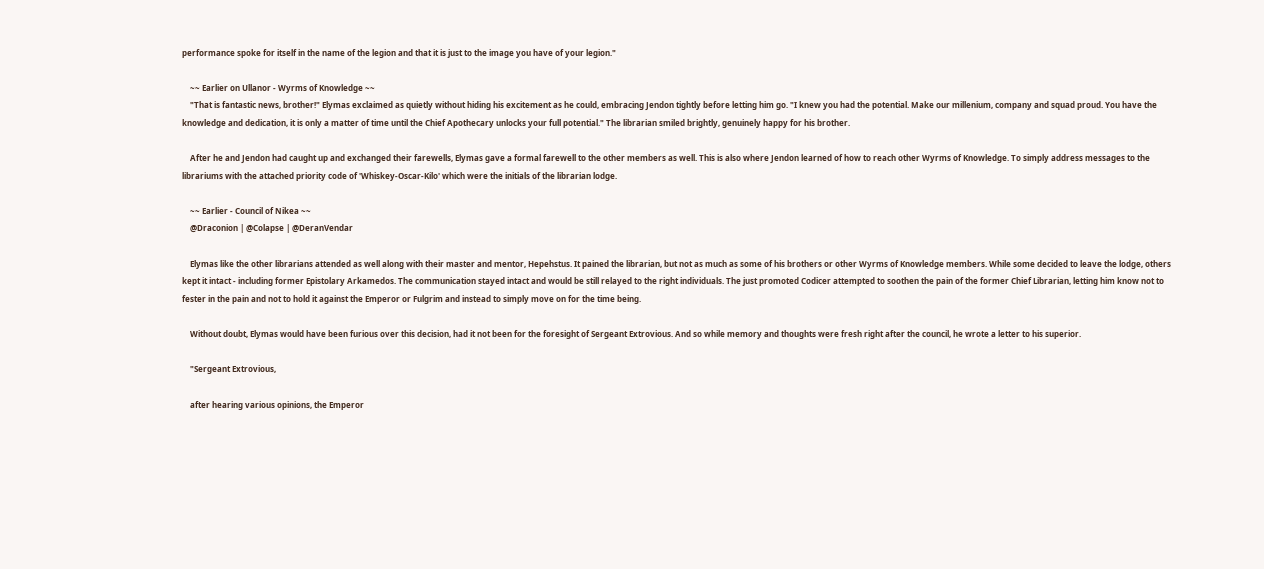performance spoke for itself in the name of the legion and that it is just to the image you have of your legion."

    ~~ Earlier on Ullanor - Wyrms of Knowledge ~~
    "That is fantastic news, brother!" Elymas exclaimed as quietly without hiding his excitement as he could, embracing Jendon tightly before letting him go. "I knew you had the potential. Make our millenium, company and squad proud. You have the knowledge and dedication, it is only a matter of time until the Chief Apothecary unlocks your full potential." The librarian smiled brightly, genuinely happy for his brother.

    After he and Jendon had caught up and exchanged their farewells, Elymas gave a formal farewell to the other members as well. This is also where Jendon learned of how to reach other Wyrms of Knowledge. To simply address messages to the librariums with the attached priority code of 'Whiskey-Oscar-Kilo' which were the initials of the librarian lodge.

    ~~ Earlier - Council of Nikea ~~
    @Draconion | @Colapse | @DeranVendar

    Elymas like the other librarians attended as well along with their master and mentor, Hepehstus. It pained the librarian, but not as much as some of his brothers or other Wyrms of Knowledge members. While some decided to leave the lodge, others kept it intact - including former Epistolary Arkamedos. The communication stayed intact and would be still relayed to the right individuals. The just promoted Codicer attempted to soothen the pain of the former Chief Librarian, letting him know not to fester in the pain and not to hold it against the Emperor or Fulgrim and instead to simply move on for the time being.

    Without doubt, Elymas would have been furious over this decision, had it not been for the foresight of Sergeant Extrovious. And so while memory and thoughts were fresh right after the council, he wrote a letter to his superior.

    "Sergeant Extrovious,

    after hearing various opinions, the Emperor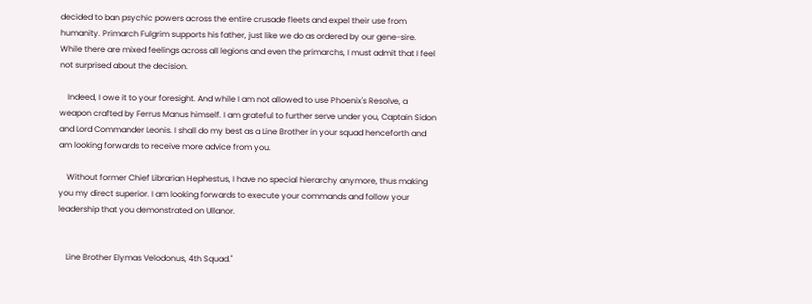decided to ban psychic powers across the entire crusade fleets and expel their use from humanity. Primarch Fulgrim supports his father, just like we do as ordered by our gene-sire. While there are mixed feelings across all legions and even the primarchs, I must admit that I feel not surprised about the decision.

    Indeed, I owe it to your foresight. And while I am not allowed to use Phoenix's Resolve, a weapon crafted by Ferrus Manus himself. I am grateful to further serve under you, Captain Sidon and Lord Commander Leonis. I shall do my best as a Line Brother in your squad henceforth and am looking forwards to receive more advice from you.

    Without former Chief Librarian Hephestus, I have no special hierarchy anymore, thus making you my direct superior. I am looking forwards to execute your commands and follow your leadership that you demonstrated on Ullanor.


    Line Brother Elymas Velodonus, 4th Squad."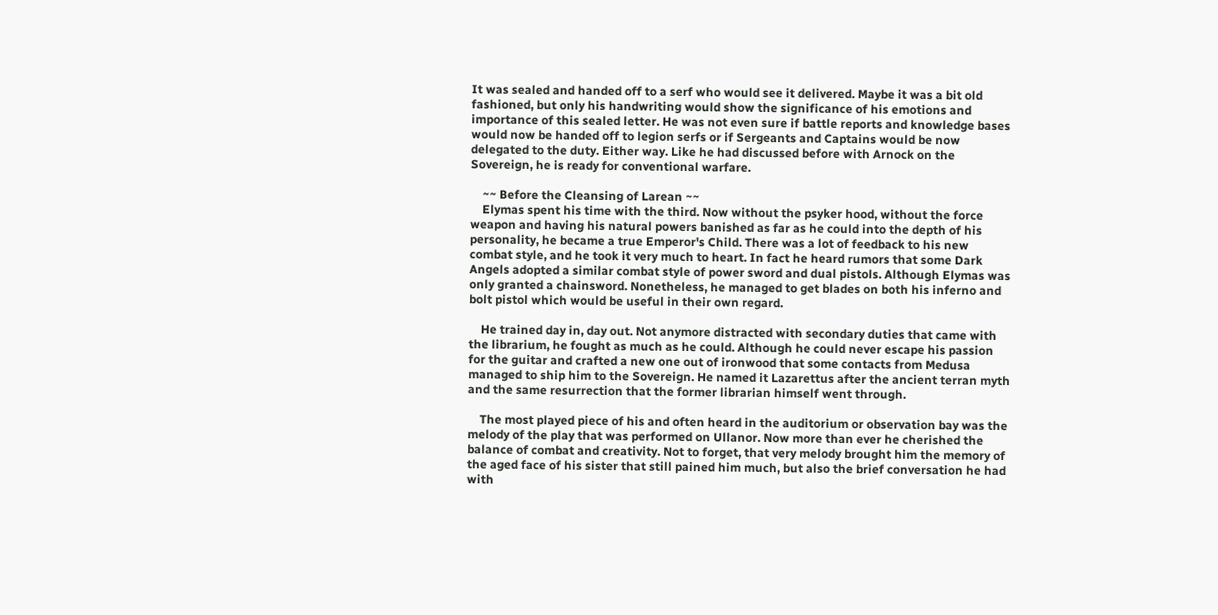It was sealed and handed off to a serf who would see it delivered. Maybe it was a bit old fashioned, but only his handwriting would show the significance of his emotions and importance of this sealed letter. He was not even sure if battle reports and knowledge bases would now be handed off to legion serfs or if Sergeants and Captains would be now delegated to the duty. Either way. Like he had discussed before with Arnock on the Sovereign, he is ready for conventional warfare.

    ~~ Before the Cleansing of Larean ~~
    Elymas spent his time with the third. Now without the psyker hood, without the force weapon and having his natural powers banished as far as he could into the depth of his personality, he became a true Emperor's Child. There was a lot of feedback to his new combat style, and he took it very much to heart. In fact he heard rumors that some Dark Angels adopted a similar combat style of power sword and dual pistols. Although Elymas was only granted a chainsword. Nonetheless, he managed to get blades on both his inferno and bolt pistol which would be useful in their own regard.

    He trained day in, day out. Not anymore distracted with secondary duties that came with the librarium, he fought as much as he could. Although he could never escape his passion for the guitar and crafted a new one out of ironwood that some contacts from Medusa managed to ship him to the Sovereign. He named it Lazarettus after the ancient terran myth and the same resurrection that the former librarian himself went through.

    The most played piece of his and often heard in the auditorium or observation bay was the melody of the play that was performed on Ullanor. Now more than ever he cherished the balance of combat and creativity. Not to forget, that very melody brought him the memory of the aged face of his sister that still pained him much, but also the brief conversation he had with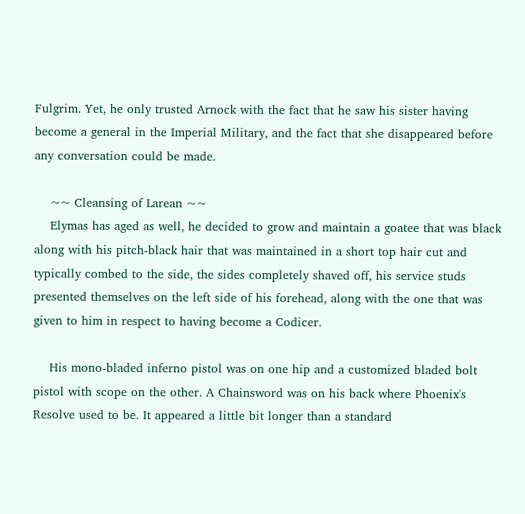Fulgrim. Yet, he only trusted Arnock with the fact that he saw his sister having become a general in the Imperial Military, and the fact that she disappeared before any conversation could be made.

    ~~ Cleansing of Larean ~~
    Elymas has aged as well, he decided to grow and maintain a goatee that was black along with his pitch-black hair that was maintained in a short top hair cut and typically combed to the side, the sides completely shaved off, his service studs presented themselves on the left side of his forehead, along with the one that was given to him in respect to having become a Codicer.

    His mono-bladed inferno pistol was on one hip and a customized bladed bolt pistol with scope on the other. A Chainsword was on his back where Phoenix's Resolve used to be. It appeared a little bit longer than a standard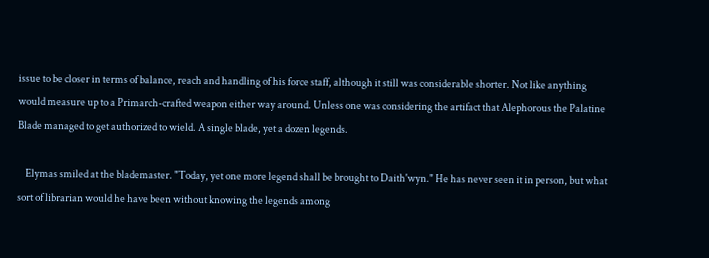issue to be closer in terms of balance, reach and handling of his force staff, although it still was considerable shorter. Not like anything would measure up to a Primarch-crafted weapon either way around. Unless one was considering the artifact that Alephorous the Palatine Blade managed to get authorized to wield. A single blade, yet a dozen legends.

    Elymas smiled at the blademaster. "Today, yet one more legend shall be brought to Daith'wyn." He has never seen it in person, but what sort of librarian would he have been without knowing the legends among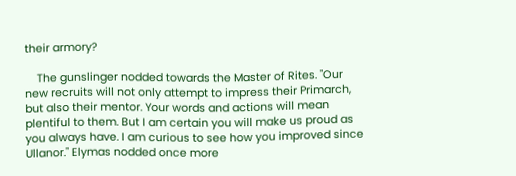their armory?

    The gunslinger nodded towards the Master of Rites. "Our new recruits will not only attempt to impress their Primarch, but also their mentor. Your words and actions will mean plentiful to them. But I am certain you will make us proud as you always have. I am curious to see how you improved since Ullanor." Elymas nodded once more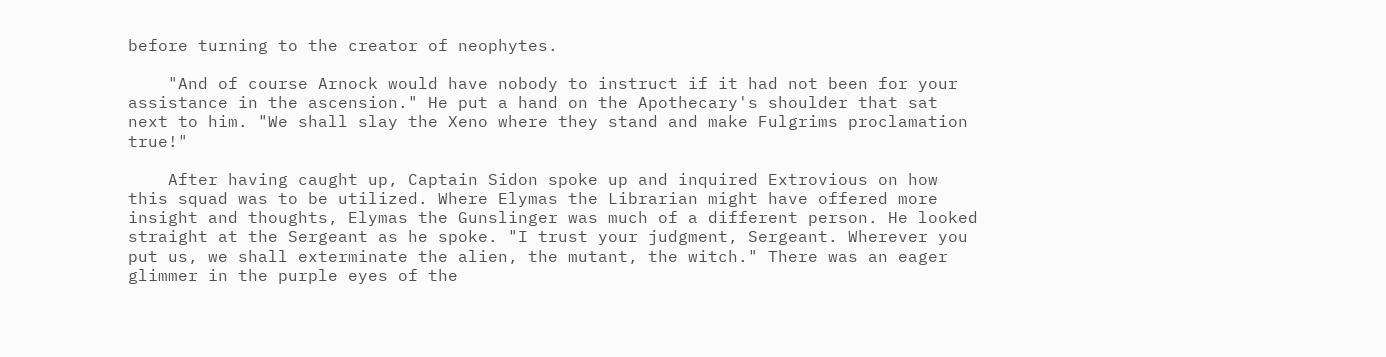before turning to the creator of neophytes.

    "And of course Arnock would have nobody to instruct if it had not been for your assistance in the ascension." He put a hand on the Apothecary's shoulder that sat next to him. "We shall slay the Xeno where they stand and make Fulgrims proclamation true!"

    After having caught up, Captain Sidon spoke up and inquired Extrovious on how this squad was to be utilized. Where Elymas the Librarian might have offered more insight and thoughts, Elymas the Gunslinger was much of a different person. He looked straight at the Sergeant as he spoke. "I trust your judgment, Sergeant. Wherever you put us, we shall exterminate the alien, the mutant, the witch." There was an eager glimmer in the purple eyes of the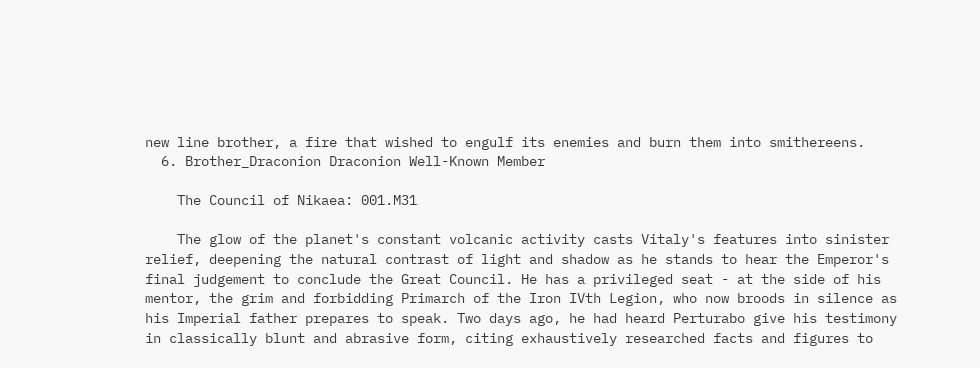new line brother, a fire that wished to engulf its enemies and burn them into smithereens.
  6. Brother_Draconion Draconion Well-Known Member

    The Council of Nikaea: 001.M31

    The glow of the planet's constant volcanic activity casts Vitaly's features into sinister relief, deepening the natural contrast of light and shadow as he stands to hear the Emperor's final judgement to conclude the Great Council. He has a privileged seat - at the side of his mentor, the grim and forbidding Primarch of the Iron IVth Legion, who now broods in silence as his Imperial father prepares to speak. Two days ago, he had heard Perturabo give his testimony in classically blunt and abrasive form, citing exhaustively researched facts and figures to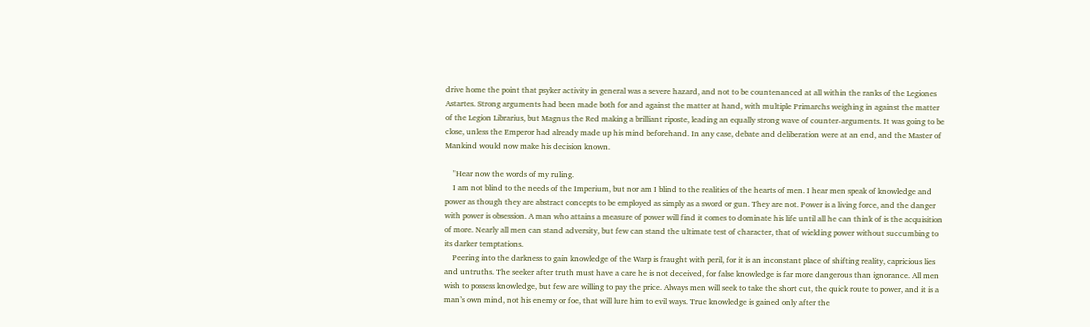drive home the point that psyker activity in general was a severe hazard, and not to be countenanced at all within the ranks of the Legiones Astartes. Strong arguments had been made both for and against the matter at hand, with multiple Primarchs weighing in against the matter of the Legion Librarius, but Magnus the Red making a brilliant riposte, leading an equally strong wave of counter-arguments. It was going to be close, unless the Emperor had already made up his mind beforehand. In any case, debate and deliberation were at an end, and the Master of Mankind would now make his decision known.

    "Hear now the words of my ruling.
    I am not blind to the needs of the Imperium, but nor am I blind to the realities of the hearts of men. I hear men speak of knowledge and power as though they are abstract concepts to be employed as simply as a sword or gun. They are not. Power is a living force, and the danger with power is obsession. A man who attains a measure of power will find it comes to dominate his life until all he can think of is the acquisition of more. Nearly all men can stand adversity, but few can stand the ultimate test of character, that of wielding power without succumbing to its darker temptations.
    Peering into the darkness to gain knowledge of the Warp is fraught with peril, for it is an inconstant place of shifting reality, capricious lies and untruths. The seeker after truth must have a care he is not deceived, for false knowledge is far more dangerous than ignorance. All men wish to possess knowledge, but few are willing to pay the price. Always men will seek to take the short cut, the quick route to power, and it is a man’s own mind, not his enemy or foe, that will lure him to evil ways. True knowledge is gained only after the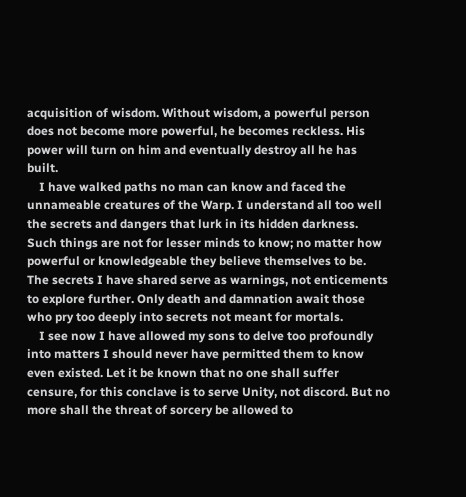acquisition of wisdom. Without wisdom, a powerful person does not become more powerful, he becomes reckless. His power will turn on him and eventually destroy all he has built.
    I have walked paths no man can know and faced the unnameable creatures of the Warp. I understand all too well the secrets and dangers that lurk in its hidden darkness. Such things are not for lesser minds to know; no matter how powerful or knowledgeable they believe themselves to be. The secrets I have shared serve as warnings, not enticements to explore further. Only death and damnation await those who pry too deeply into secrets not meant for mortals.
    I see now I have allowed my sons to delve too profoundly into matters I should never have permitted them to know even existed. Let it be known that no one shall suffer censure, for this conclave is to serve Unity, not discord. But no more shall the threat of sorcery be allowed to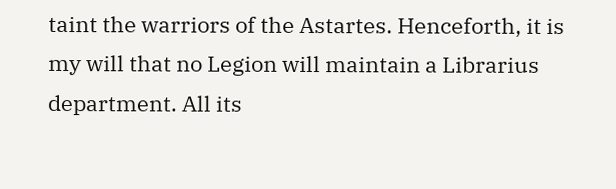taint the warriors of the Astartes. Henceforth, it is my will that no Legion will maintain a Librarius department. All its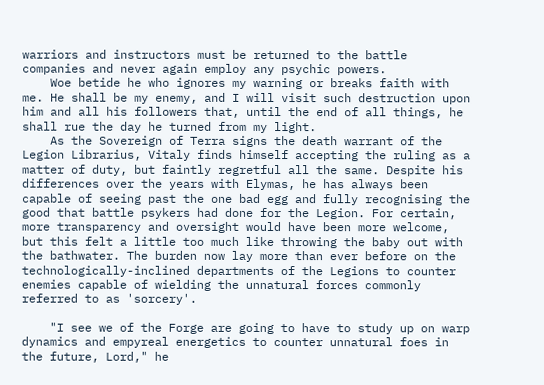warriors and instructors must be returned to the battle companies and never again employ any psychic powers.
    Woe betide he who ignores my warning or breaks faith with me. He shall be my enemy, and I will visit such destruction upon him and all his followers that, until the end of all things, he shall rue the day he turned from my light.
    As the Sovereign of Terra signs the death warrant of the Legion Librarius, Vitaly finds himself accepting the ruling as a matter of duty, but faintly regretful all the same. Despite his differences over the years with Elymas, he has always been capable of seeing past the one bad egg and fully recognising the good that battle psykers had done for the Legion. For certain, more transparency and oversight would have been more welcome, but this felt a little too much like throwing the baby out with the bathwater. The burden now lay more than ever before on the technologically-inclined departments of the Legions to counter enemies capable of wielding the unnatural forces commonly referred to as 'sorcery'.

    "I see we of the Forge are going to have to study up on warp dynamics and empyreal energetics to counter unnatural foes in the future, Lord," he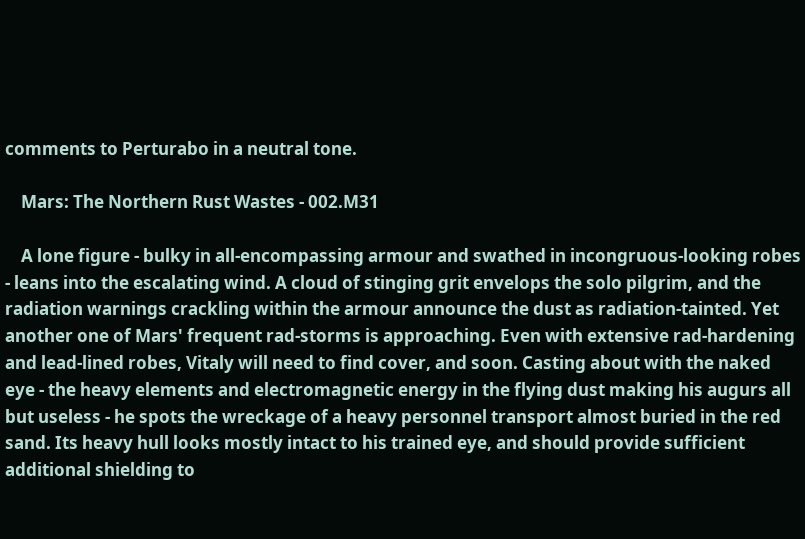comments to Perturabo in a neutral tone.

    Mars: The Northern Rust Wastes - 002.M31

    A lone figure - bulky in all-encompassing armour and swathed in incongruous-looking robes - leans into the escalating wind. A cloud of stinging grit envelops the solo pilgrim, and the radiation warnings crackling within the armour announce the dust as radiation-tainted. Yet another one of Mars' frequent rad-storms is approaching. Even with extensive rad-hardening and lead-lined robes, Vitaly will need to find cover, and soon. Casting about with the naked eye - the heavy elements and electromagnetic energy in the flying dust making his augurs all but useless - he spots the wreckage of a heavy personnel transport almost buried in the red sand. Its heavy hull looks mostly intact to his trained eye, and should provide sufficient additional shielding to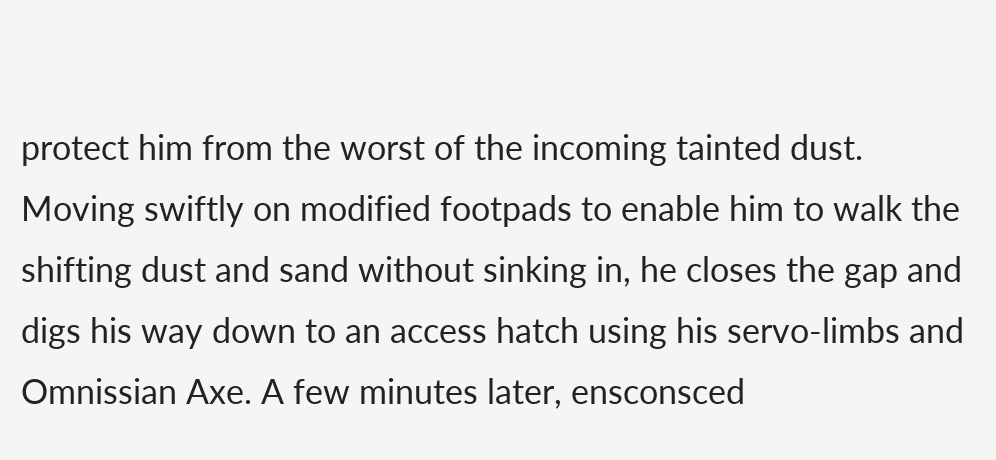protect him from the worst of the incoming tainted dust. Moving swiftly on modified footpads to enable him to walk the shifting dust and sand without sinking in, he closes the gap and digs his way down to an access hatch using his servo-limbs and Omnissian Axe. A few minutes later, ensconsced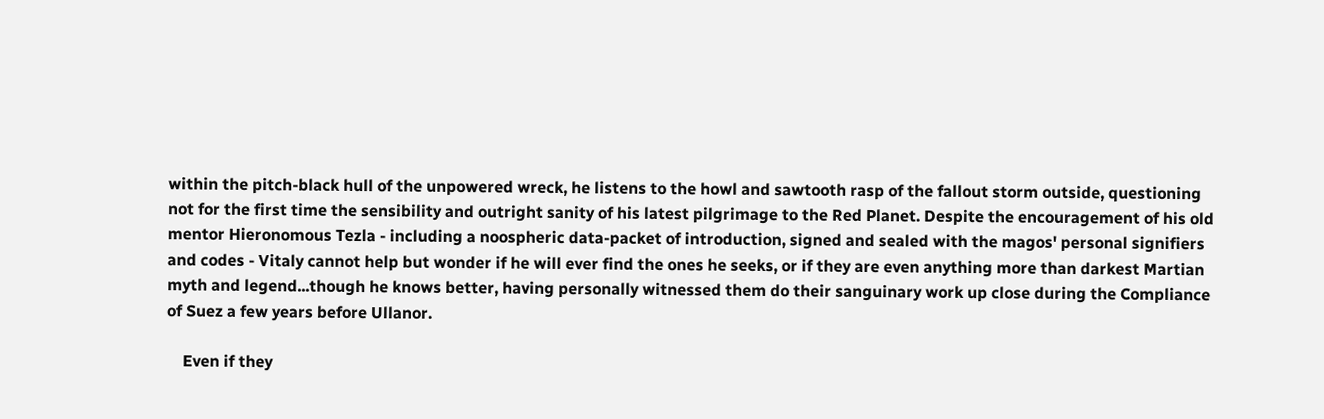within the pitch-black hull of the unpowered wreck, he listens to the howl and sawtooth rasp of the fallout storm outside, questioning not for the first time the sensibility and outright sanity of his latest pilgrimage to the Red Planet. Despite the encouragement of his old mentor Hieronomous Tezla - including a noospheric data-packet of introduction, signed and sealed with the magos' personal signifiers and codes - Vitaly cannot help but wonder if he will ever find the ones he seeks, or if they are even anything more than darkest Martian myth and legend...though he knows better, having personally witnessed them do their sanguinary work up close during the Compliance of Suez a few years before Ullanor.

    Even if they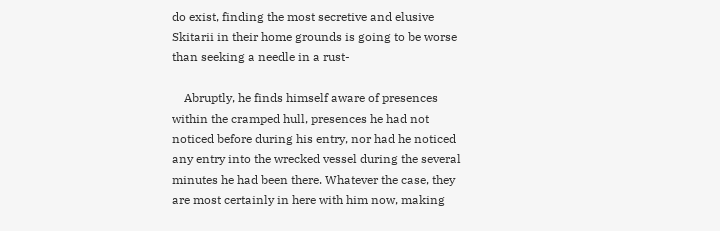do exist, finding the most secretive and elusive Skitarii in their home grounds is going to be worse than seeking a needle in a rust-

    Abruptly, he finds himself aware of presences within the cramped hull, presences he had not noticed before during his entry, nor had he noticed any entry into the wrecked vessel during the several minutes he had been there. Whatever the case, they are most certainly in here with him now, making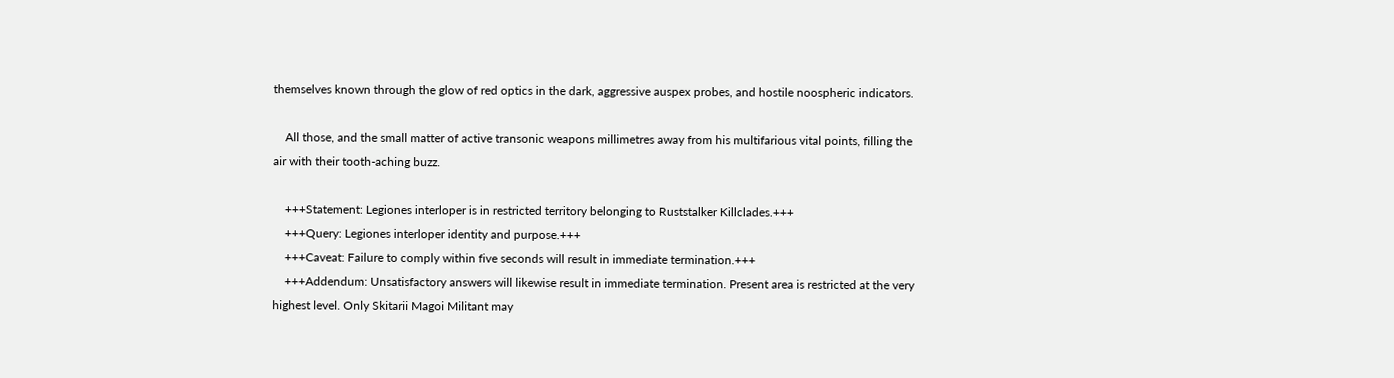themselves known through the glow of red optics in the dark, aggressive auspex probes, and hostile noospheric indicators.

    All those, and the small matter of active transonic weapons millimetres away from his multifarious vital points, filling the air with their tooth-aching buzz.

    +++Statement: Legiones interloper is in restricted territory belonging to Ruststalker Killclades.+++
    +++Query: Legiones interloper identity and purpose.+++
    +++Caveat: Failure to comply within five seconds will result in immediate termination.+++
    +++Addendum: Unsatisfactory answers will likewise result in immediate termination. Present area is restricted at the very highest level. Only Skitarii Magoi Militant may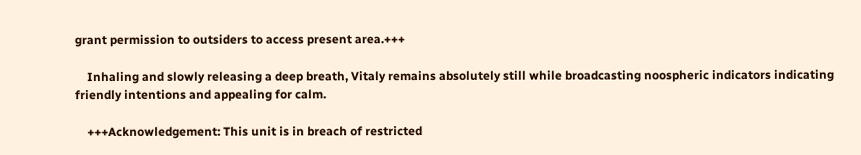grant permission to outsiders to access present area.+++

    Inhaling and slowly releasing a deep breath, Vitaly remains absolutely still while broadcasting noospheric indicators indicating friendly intentions and appealing for calm.

    +++Acknowledgement: This unit is in breach of restricted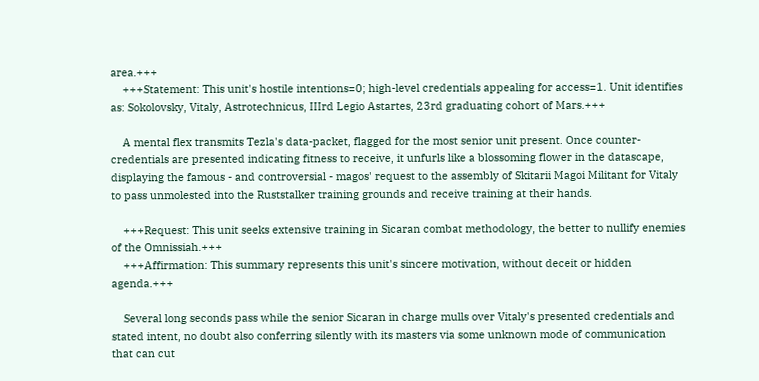area.+++
    +++Statement: This unit's hostile intentions=0; high-level credentials appealing for access=1. Unit identifies as: Sokolovsky, Vitaly, Astrotechnicus, IIIrd Legio Astartes, 23rd graduating cohort of Mars.+++

    A mental flex transmits Tezla's data-packet, flagged for the most senior unit present. Once counter-credentials are presented indicating fitness to receive, it unfurls like a blossoming flower in the datascape, displaying the famous - and controversial - magos' request to the assembly of Skitarii Magoi Militant for Vitaly to pass unmolested into the Ruststalker training grounds and receive training at their hands.

    +++Request: This unit seeks extensive training in Sicaran combat methodology, the better to nullify enemies of the Omnissiah.+++
    +++Affirmation: This summary represents this unit's sincere motivation, without deceit or hidden agenda.+++

    Several long seconds pass while the senior Sicaran in charge mulls over Vitaly's presented credentials and stated intent, no doubt also conferring silently with its masters via some unknown mode of communication that can cut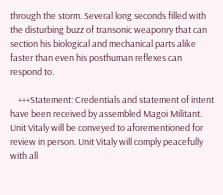through the storm. Several long seconds filled with the disturbing buzz of transonic weaponry that can section his biological and mechanical parts alike faster than even his posthuman reflexes can respond to.

    +++Statement: Credentials and statement of intent have been received by assembled Magoi Militant. Unit Vitaly will be conveyed to aforementioned for review in person. Unit Vitaly will comply peacefully with all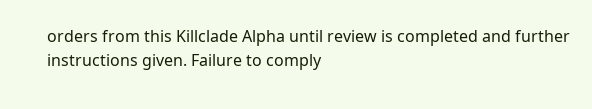orders from this Killclade Alpha until review is completed and further instructions given. Failure to comply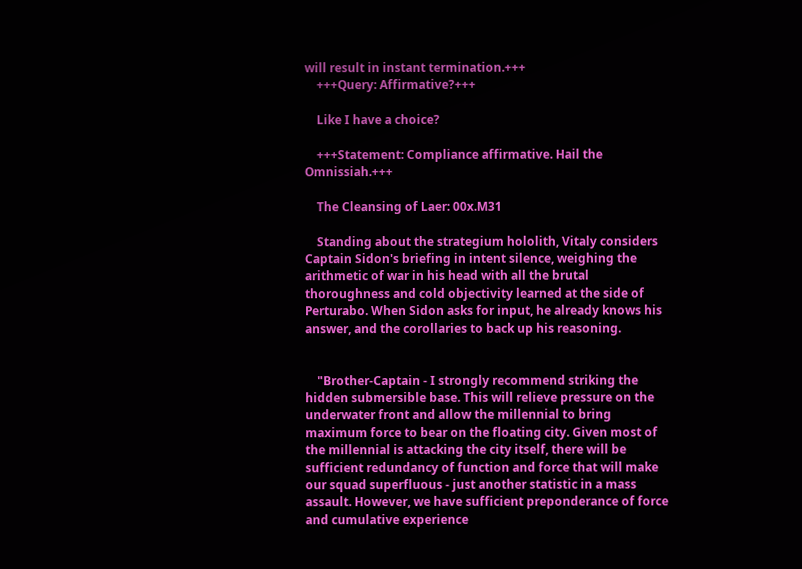will result in instant termination.+++
    +++Query: Affirmative?+++

    Like I have a choice?

    +++Statement: Compliance affirmative. Hail the Omnissiah.+++

    The Cleansing of Laer: 00x.M31

    Standing about the strategium hololith, Vitaly considers Captain Sidon's briefing in intent silence, weighing the arithmetic of war in his head with all the brutal thoroughness and cold objectivity learned at the side of Perturabo. When Sidon asks for input, he already knows his answer, and the corollaries to back up his reasoning.


    "Brother-Captain - I strongly recommend striking the hidden submersible base. This will relieve pressure on the underwater front and allow the millennial to bring maximum force to bear on the floating city. Given most of the millennial is attacking the city itself, there will be sufficient redundancy of function and force that will make our squad superfluous - just another statistic in a mass assault. However, we have sufficient preponderance of force and cumulative experience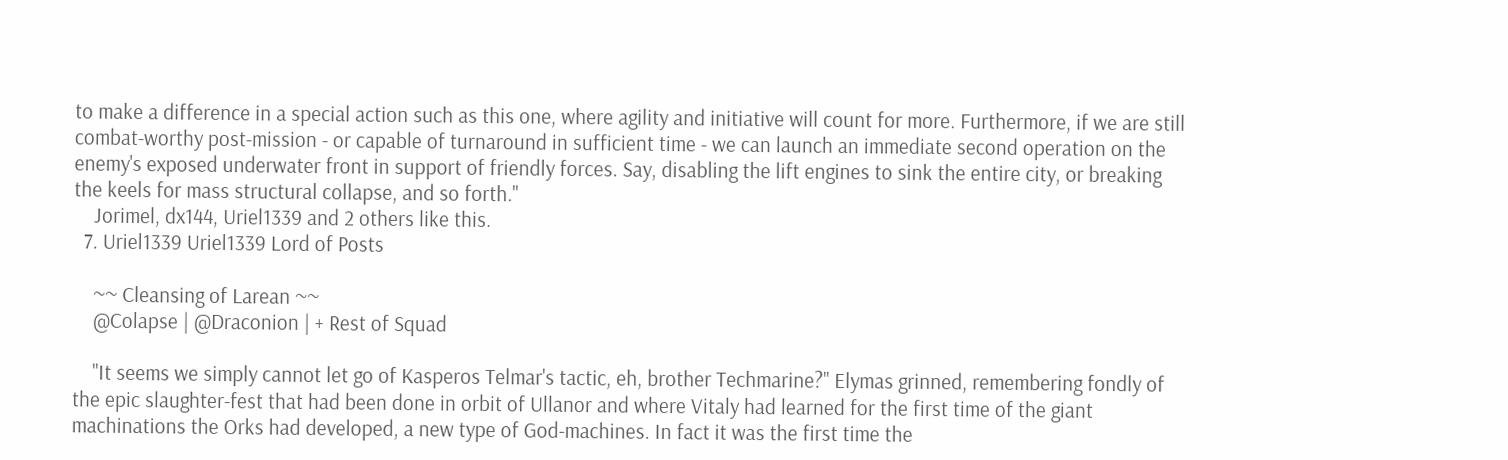to make a difference in a special action such as this one, where agility and initiative will count for more. Furthermore, if we are still combat-worthy post-mission - or capable of turnaround in sufficient time - we can launch an immediate second operation on the enemy's exposed underwater front in support of friendly forces. Say, disabling the lift engines to sink the entire city, or breaking the keels for mass structural collapse, and so forth."
    Jorimel, dx144, Uriel1339 and 2 others like this.
  7. Uriel1339 Uriel1339 Lord of Posts

    ~~ Cleansing of Larean ~~
    @Colapse | @Draconion | + Rest of Squad

    "It seems we simply cannot let go of Kasperos Telmar's tactic, eh, brother Techmarine?" Elymas grinned, remembering fondly of the epic slaughter-fest that had been done in orbit of Ullanor and where Vitaly had learned for the first time of the giant machinations the Orks had developed, a new type of God-machines. In fact it was the first time the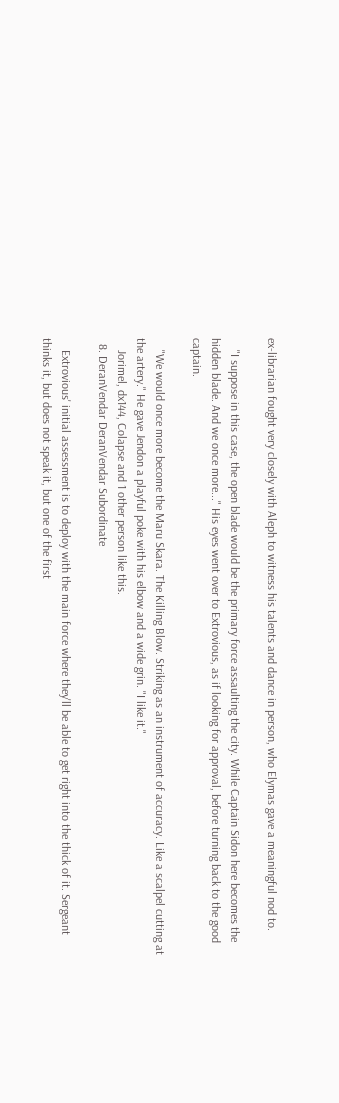ex-librarian fought very closely with Aleph to witness his talents and dance in person, who Elymas gave a meaningful nod to.

    "I suppose in this case, the open blade would be the primary force assaulting the city. While Captain Sidon here becomes the hidden blade. And we once more..." His eyes went over to Extrovious, as if looking for approval, before turning back to the good captain.

    "We would once more become the Maru Skara. The Killing Blow. Striking as an instrument of accuracy. Like a scalpel cutting at the artery." He gave Jendon a playful poke with his elbow and a wide grin. "I like it."
    Jorimel, dx144, Colapse and 1 other person like this.
  8. DeranVendar DeranVendar Subordinate

    Extrovious' initial assessment is to deploy with the main force where they'll be able to get right into the thick of it. Sergeant thinks it, but does not speak it, but one of the first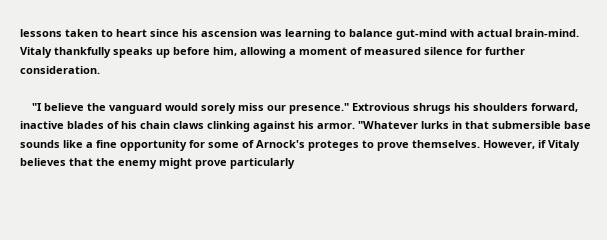lessons taken to heart since his ascension was learning to balance gut-mind with actual brain-mind. Vitaly thankfully speaks up before him, allowing a moment of measured silence for further consideration.

    "I believe the vanguard would sorely miss our presence." Extrovious shrugs his shoulders forward, inactive blades of his chain claws clinking against his armor. "Whatever lurks in that submersible base sounds like a fine opportunity for some of Arnock's proteges to prove themselves. However, if Vitaly believes that the enemy might prove particularly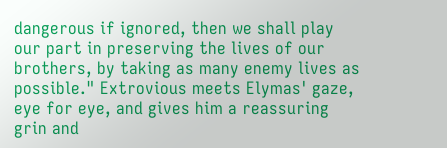dangerous if ignored, then we shall play our part in preserving the lives of our brothers, by taking as many enemy lives as possible." Extrovious meets Elymas' gaze, eye for eye, and gives him a reassuring grin and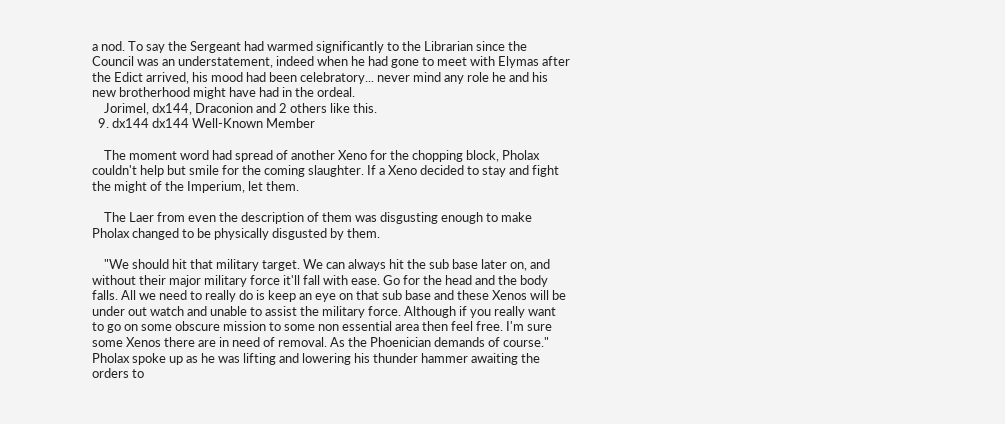a nod. To say the Sergeant had warmed significantly to the Librarian since the Council was an understatement, indeed when he had gone to meet with Elymas after the Edict arrived, his mood had been celebratory... never mind any role he and his new brotherhood might have had in the ordeal.
    Jorimel, dx144, Draconion and 2 others like this.
  9. dx144 dx144 Well-Known Member

    The moment word had spread of another Xeno for the chopping block, Pholax couldn't help but smile for the coming slaughter. If a Xeno decided to stay and fight the might of the Imperium, let them.

    The Laer from even the description of them was disgusting enough to make Pholax changed to be physically disgusted by them.

    "We should hit that military target. We can always hit the sub base later on, and without their major military force it'll fall with ease. Go for the head and the body falls. All we need to really do is keep an eye on that sub base and these Xenos will be under out watch and unable to assist the military force. Although if you really want to go on some obscure mission to some non essential area then feel free. I'm sure some Xenos there are in need of removal. As the Phoenician demands of course." Pholax spoke up as he was lifting and lowering his thunder hammer awaiting the orders to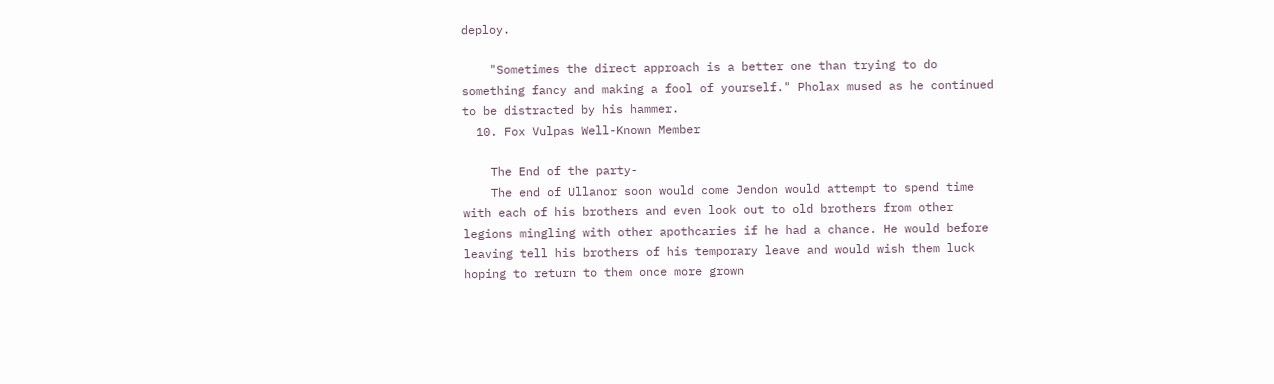deploy.

    "Sometimes the direct approach is a better one than trying to do something fancy and making a fool of yourself." Pholax mused as he continued to be distracted by his hammer.
  10. Fox Vulpas Well-Known Member

    The End of the party-
    The end of Ullanor soon would come Jendon would attempt to spend time with each of his brothers and even look out to old brothers from other legions mingling with other apothcaries if he had a chance. He would before leaving tell his brothers of his temporary leave and would wish them luck hoping to return to them once more grown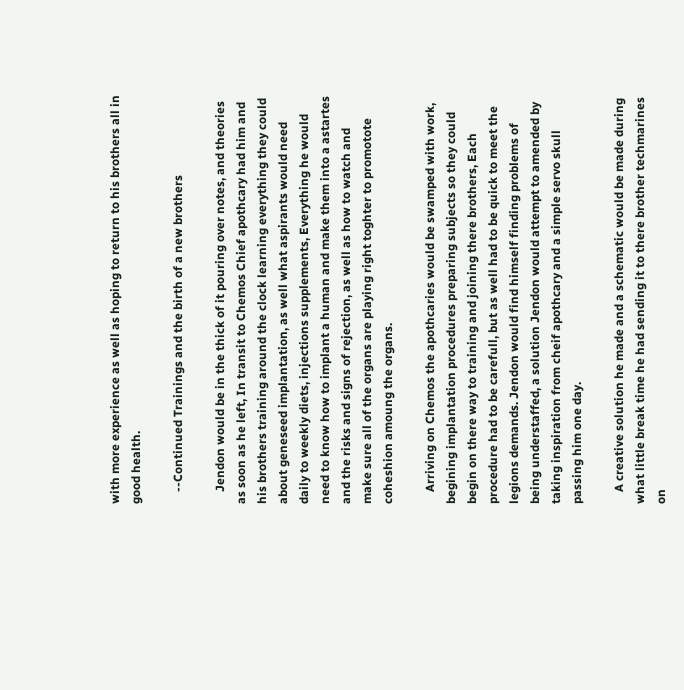with more experience as well as hoping to return to his brothers all in good health.

    --Continued Trainings and the birth of a new brothers

    Jendon would be in the thick of it pouring over notes, and theories as soon as he left, In transit to Chemos Chief apothcary had him and his brothers training around the clock learning everything they could about geneseed implantation, as well what aspirants would need daily to weekly diets, injections supplements, Everything he would need to know how to implant a human and make them into a astartes and the risks and signs of rejection, as well as how to watch and make sure all of the organs are playing right toghter to promotote coheshion amoung the organs.

    Arriving on Chemos the apothcaries would be swamped with work, begining implantation procedures preparing subjects so they could begin on there way to training and joining there brothers, Each procedure had to be carefull, but as well had to be quick to meet the legions demands. Jendon would find himself finding problems of being understaffed, a solution Jendon would attempt to amended by taking inspiration from cheif apothcary and a simple servo skull passing him one day.

    A creative solution he made and a schematic would be made during what little break time he had sending it to there brother techmarines on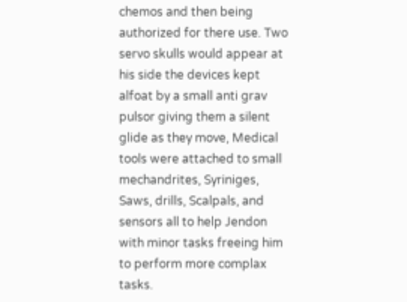chemos and then being authorized for there use. Two servo skulls would appear at his side the devices kept alfoat by a small anti grav pulsor giving them a silent glide as they move, Medical tools were attached to small mechandrites, Syriniges, Saws, drills, Scalpals, and sensors all to help Jendon with minor tasks freeing him to perform more complax tasks.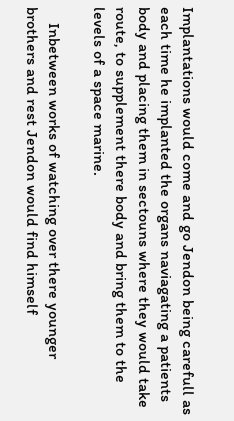Implantations would come and go Jendon being carefull as each time he implanted the organs naviagating a patients body and placing them in sectouns where they would take route, to supplement there body and bring them to the levels of a space marine.

    Inbetween works of watching over there younger brothers and rest Jendon would find himself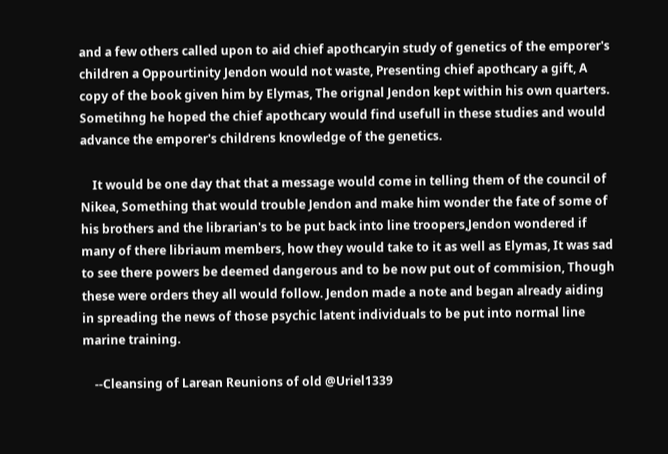and a few others called upon to aid chief apothcaryin study of genetics of the emporer's children a Oppourtinity Jendon would not waste, Presenting chief apothcary a gift, A copy of the book given him by Elymas, The orignal Jendon kept within his own quarters. Sometihng he hoped the chief apothcary would find usefull in these studies and would advance the emporer's childrens knowledge of the genetics.

    It would be one day that that a message would come in telling them of the council of Nikea, Something that would trouble Jendon and make him wonder the fate of some of his brothers and the librarian's to be put back into line troopers,Jendon wondered if many of there libriaum members, how they would take to it as well as Elymas, It was sad to see there powers be deemed dangerous and to be now put out of commision, Though these were orders they all would follow. Jendon made a note and began already aiding in spreading the news of those psychic latent individuals to be put into normal line marine training.

    --Cleansing of Larean Reunions of old @Uriel1339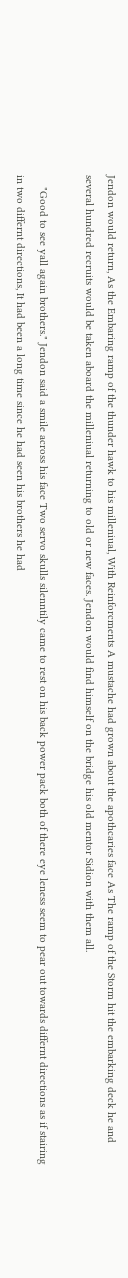Jendon would return, As the Embaring ramp of the thunder hawk to his milleniual, With Reinforcments A mustache had grown about the apothcaries face As The ramp of the Storm hit the embarking deck he and several hundred recruits would be taken aboard the milleniual returning to old or new faces. Jendon would find himself on the bridge his old mentor Sidion with them all.

    "Good to see yall again brothers." Jendon said a smile across his face Two servo skulls silenntily came to rest on his back power pack both of there eye leness seem to pear out towards differnt directions as if stairing in two differnt directions, It had been a long time since he had seen his brothers he had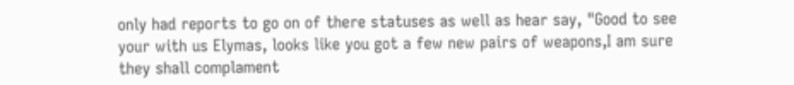only had reports to go on of there statuses as well as hear say, "Good to see your with us Elymas, looks like you got a few new pairs of weapons,I am sure they shall complament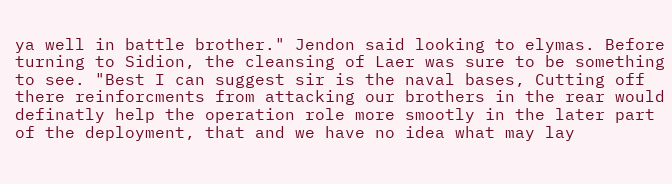ya well in battle brother." Jendon said looking to elymas. Before turning to Sidion, the cleansing of Laer was sure to be something to see. "Best I can suggest sir is the naval bases, Cutting off there reinforcments from attacking our brothers in the rear would definatly help the operation role more smootly in the later part of the deployment, that and we have no idea what may lay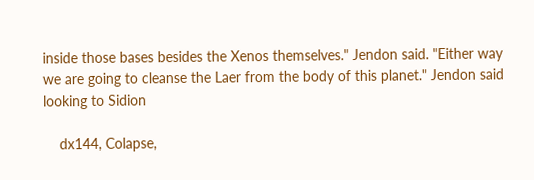inside those bases besides the Xenos themselves." Jendon said. "Either way we are going to cleanse the Laer from the body of this planet." Jendon said looking to Sidion

    dx144, Colapse,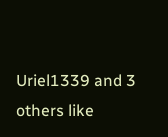Uriel1339 and 3 others like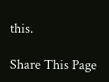this.

Share This Page